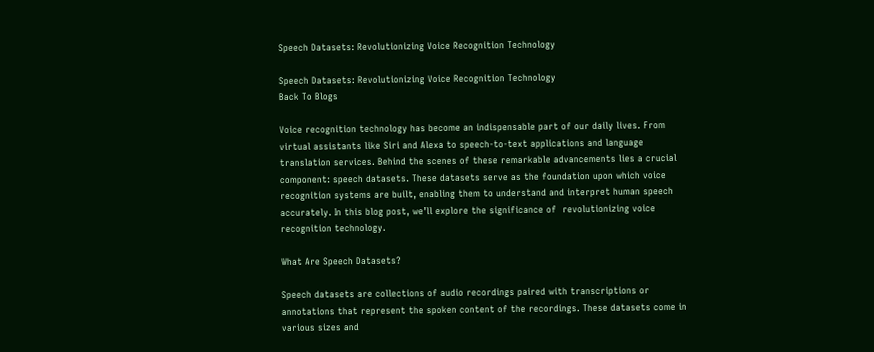Speech Datasets: Revolutionizing Voice Recognition Technology

Speech Datasets: Revolutionizing Voice Recognition Technology
Back To Blogs

Voice recognition technology has become an indispensable part of our daily lives. From virtual assistants like Siri and Alexa to speech-to-text applications and language translation services. Behind the scenes of these remarkable advancements lies a crucial component: speech datasets. These datasets serve as the foundation upon which voice recognition systems are built, enabling them to understand and interpret human speech accurately. In this blog post, we’ll explore the significance of  revolutionizing voice recognition technology.

What Are Speech Datasets?

Speech datasets are collections of audio recordings paired with transcriptions or annotations that represent the spoken content of the recordings. These datasets come in various sizes and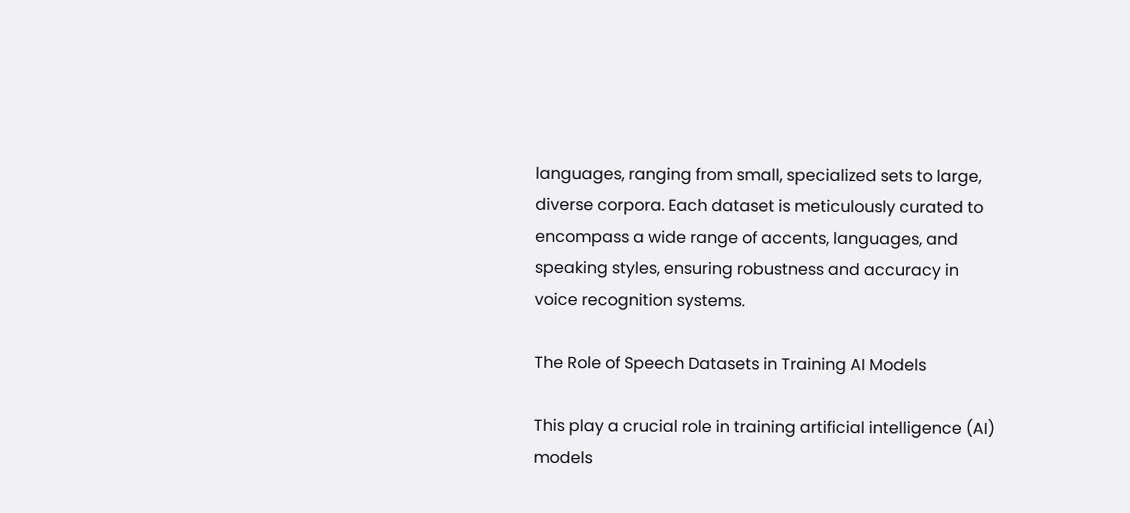languages, ranging from small, specialized sets to large, diverse corpora. Each dataset is meticulously curated to encompass a wide range of accents, languages, and speaking styles, ensuring robustness and accuracy in voice recognition systems.

The Role of Speech Datasets in Training AI Models

This play a crucial role in training artificial intelligence (AI) models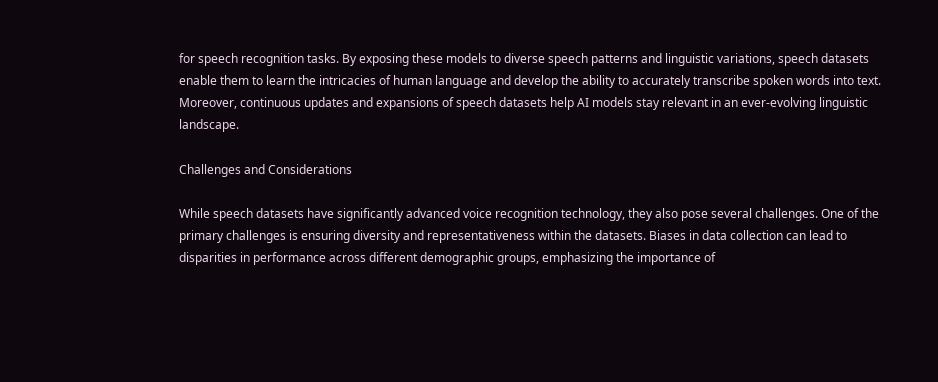for speech recognition tasks. By exposing these models to diverse speech patterns and linguistic variations, speech datasets enable them to learn the intricacies of human language and develop the ability to accurately transcribe spoken words into text. Moreover, continuous updates and expansions of speech datasets help AI models stay relevant in an ever-evolving linguistic landscape.

Challenges and Considerations

While speech datasets have significantly advanced voice recognition technology, they also pose several challenges. One of the primary challenges is ensuring diversity and representativeness within the datasets. Biases in data collection can lead to disparities in performance across different demographic groups, emphasizing the importance of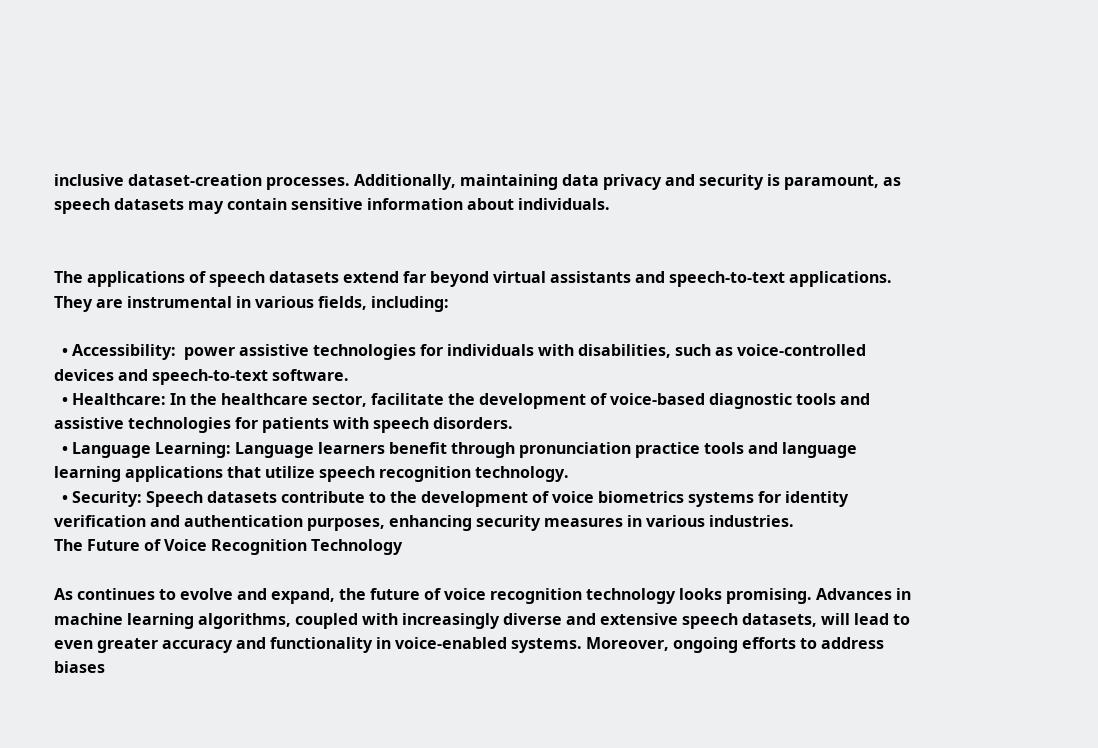inclusive dataset-creation processes. Additionally, maintaining data privacy and security is paramount, as speech datasets may contain sensitive information about individuals.


The applications of speech datasets extend far beyond virtual assistants and speech-to-text applications. They are instrumental in various fields, including:

  • Accessibility:  power assistive technologies for individuals with disabilities, such as voice-controlled devices and speech-to-text software.
  • Healthcare: In the healthcare sector, facilitate the development of voice-based diagnostic tools and assistive technologies for patients with speech disorders.
  • Language Learning: Language learners benefit through pronunciation practice tools and language learning applications that utilize speech recognition technology.
  • Security: Speech datasets contribute to the development of voice biometrics systems for identity verification and authentication purposes, enhancing security measures in various industries.
The Future of Voice Recognition Technology

As continues to evolve and expand, the future of voice recognition technology looks promising. Advances in machine learning algorithms, coupled with increasingly diverse and extensive speech datasets, will lead to even greater accuracy and functionality in voice-enabled systems. Moreover, ongoing efforts to address biases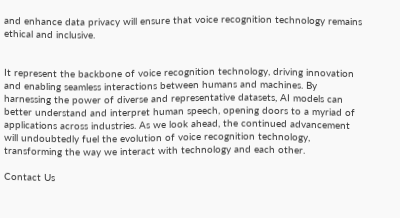and enhance data privacy will ensure that voice recognition technology remains ethical and inclusive.


It represent the backbone of voice recognition technology, driving innovation and enabling seamless interactions between humans and machines. By harnessing the power of diverse and representative datasets, AI models can better understand and interpret human speech, opening doors to a myriad of applications across industries. As we look ahead, the continued advancement  will undoubtedly fuel the evolution of voice recognition technology, transforming the way we interact with technology and each other.

Contact Us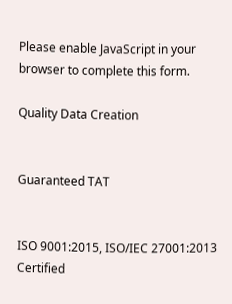Please enable JavaScript in your browser to complete this form.

Quality Data Creation


Guaranteed TAT


ISO 9001:2015, ISO/IEC 27001:2013 Certified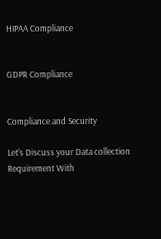HIPAA Compliance


GDPR Compliance


Compliance and Security

Let's Discuss your Data collection Requirement With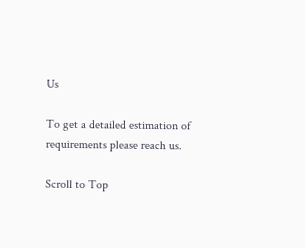Us

To get a detailed estimation of requirements please reach us.

Scroll to Top